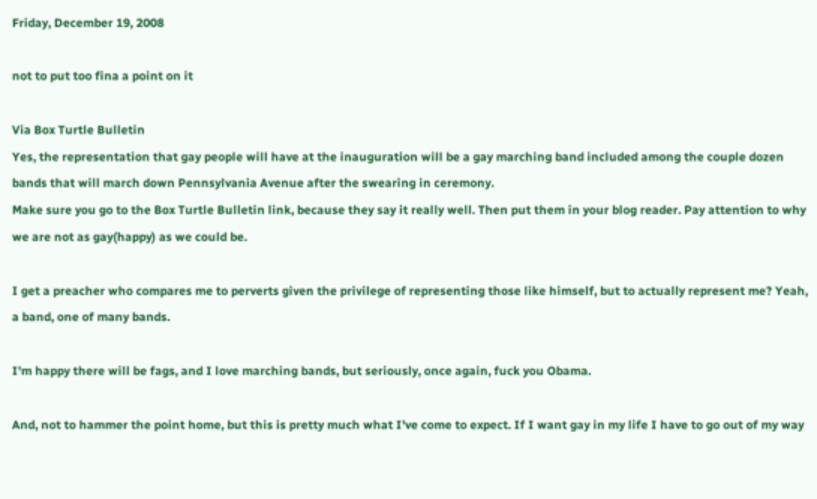Friday, December 19, 2008

not to put too fina a point on it

Via Box Turtle Bulletin
Yes, the representation that gay people will have at the inauguration will be a gay marching band included among the couple dozen bands that will march down Pennsylvania Avenue after the swearing in ceremony.
Make sure you go to the Box Turtle Bulletin link, because they say it really well. Then put them in your blog reader. Pay attention to why we are not as gay(happy) as we could be.

I get a preacher who compares me to perverts given the privilege of representing those like himself, but to actually represent me? Yeah, a band, one of many bands.

I'm happy there will be fags, and I love marching bands, but seriously, once again, fuck you Obama.

And, not to hammer the point home, but this is pretty much what I've come to expect. If I want gay in my life I have to go out of my way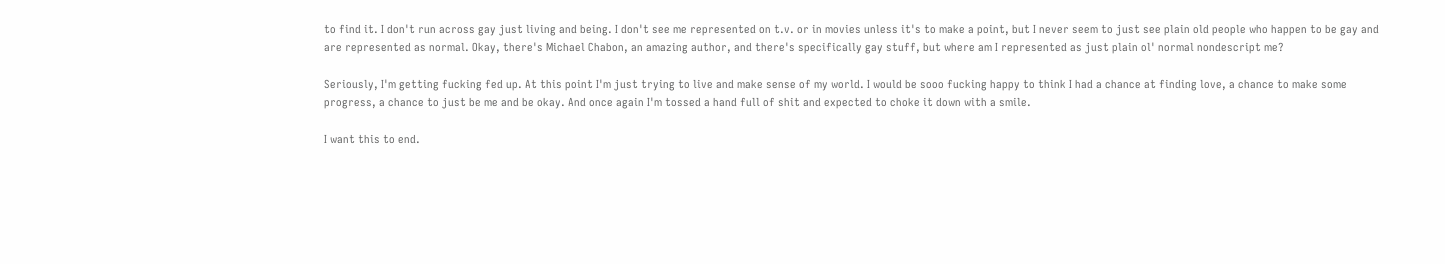to find it. I don't run across gay just living and being. I don't see me represented on t.v. or in movies unless it's to make a point, but I never seem to just see plain old people who happen to be gay and are represented as normal. Okay, there's Michael Chabon, an amazing author, and there's specifically gay stuff, but where am I represented as just plain ol' normal nondescript me?

Seriously, I'm getting fucking fed up. At this point I'm just trying to live and make sense of my world. I would be sooo fucking happy to think I had a chance at finding love, a chance to make some progress, a chance to just be me and be okay. And once again I'm tossed a hand full of shit and expected to choke it down with a smile.

I want this to end.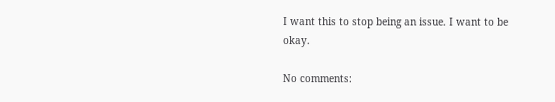I want this to stop being an issue. I want to be okay.

No comments: